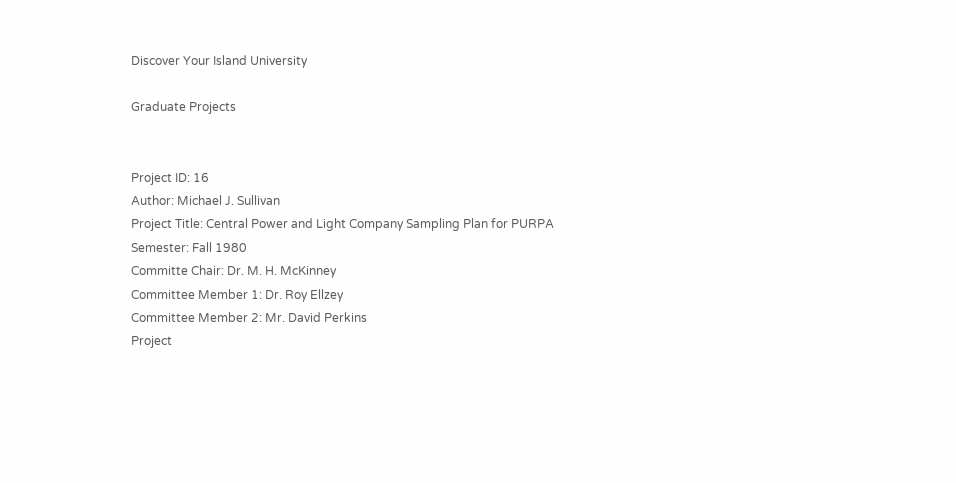Discover Your Island University

Graduate Projects


Project ID: 16
Author: Michael J. Sullivan
Project Title: Central Power and Light Company Sampling Plan for PURPA
Semester: Fall 1980
Committe Chair: Dr. M. H. McKinney
Committee Member 1: Dr. Roy Ellzey
Committee Member 2: Mr. David Perkins
Project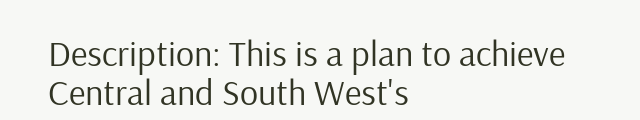Description: This is a plan to achieve Central and South West's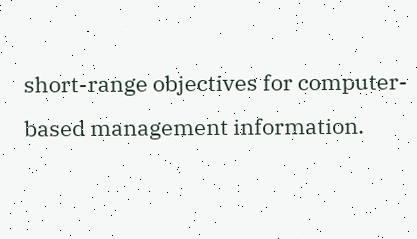short-range objectives for computer-based management information.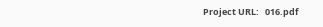Project URL:   016.pdf